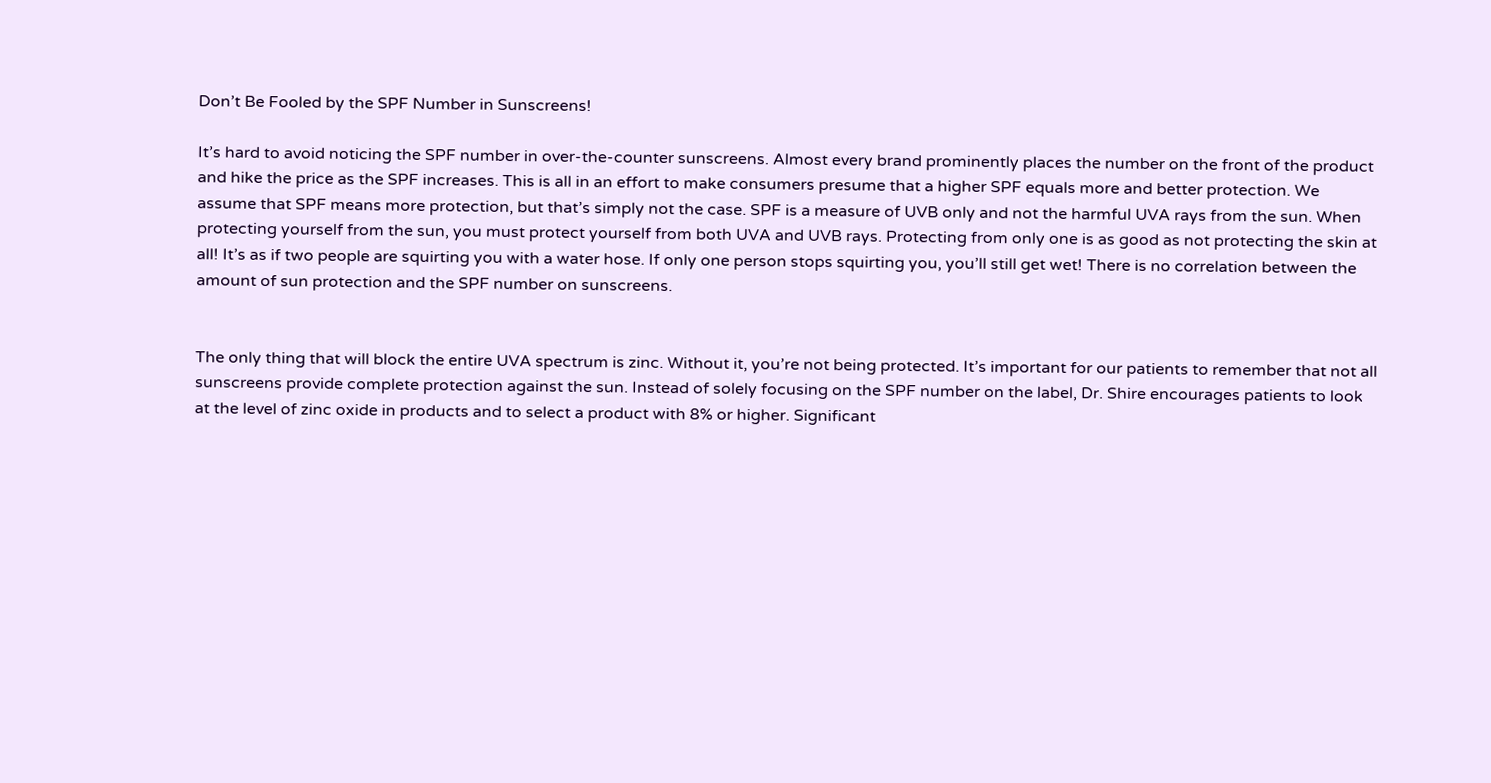Don’t Be Fooled by the SPF Number in Sunscreens!

It’s hard to avoid noticing the SPF number in over-the-counter sunscreens. Almost every brand prominently places the number on the front of the product and hike the price as the SPF increases. This is all in an effort to make consumers presume that a higher SPF equals more and better protection. We assume that SPF means more protection, but that’s simply not the case. SPF is a measure of UVB only and not the harmful UVA rays from the sun. When protecting yourself from the sun, you must protect yourself from both UVA and UVB rays. Protecting from only one is as good as not protecting the skin at all! It’s as if two people are squirting you with a water hose. If only one person stops squirting you, you’ll still get wet! There is no correlation between the amount of sun protection and the SPF number on sunscreens.


The only thing that will block the entire UVA spectrum is zinc. Without it, you’re not being protected. It’s important for our patients to remember that not all sunscreens provide complete protection against the sun. Instead of solely focusing on the SPF number on the label, Dr. Shire encourages patients to look at the level of zinc oxide in products and to select a product with 8% or higher. Significant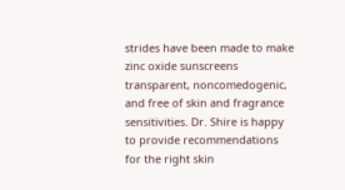strides have been made to make zinc oxide sunscreens transparent, noncomedogenic, and free of skin and fragrance sensitivities. Dr. Shire is happy to provide recommendations for the right skin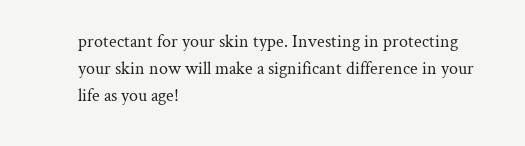protectant for your skin type. Investing in protecting your skin now will make a significant difference in your life as you age!